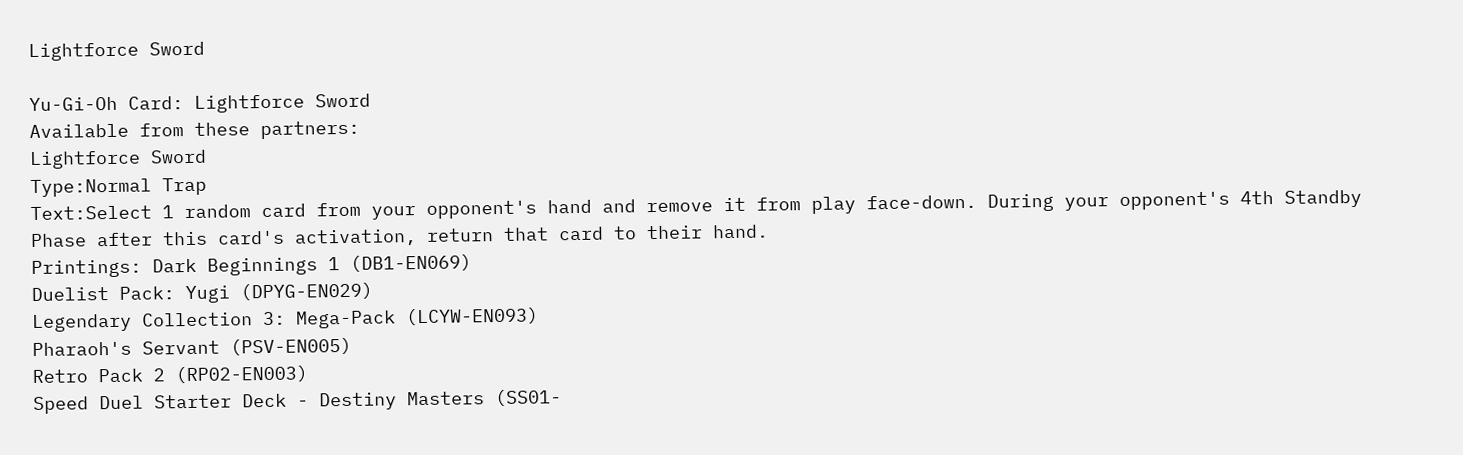Lightforce Sword

Yu-Gi-Oh Card: Lightforce Sword
Available from these partners:
Lightforce Sword
Type:Normal Trap
Text:Select 1 random card from your opponent's hand and remove it from play face-down. During your opponent's 4th Standby Phase after this card's activation, return that card to their hand.
Printings: Dark Beginnings 1 (DB1-EN069)
Duelist Pack: Yugi (DPYG-EN029)
Legendary Collection 3: Mega-Pack (LCYW-EN093)
Pharaoh's Servant (PSV-EN005)
Retro Pack 2 (RP02-EN003)
Speed Duel Starter Deck - Destiny Masters (SS01-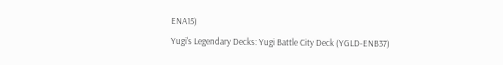ENA15)
Yugi's Legendary Decks: Yugi Battle City Deck (YGLD-ENB37)